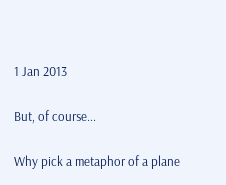1 Jan 2013

But, of course...

Why pick a metaphor of a plane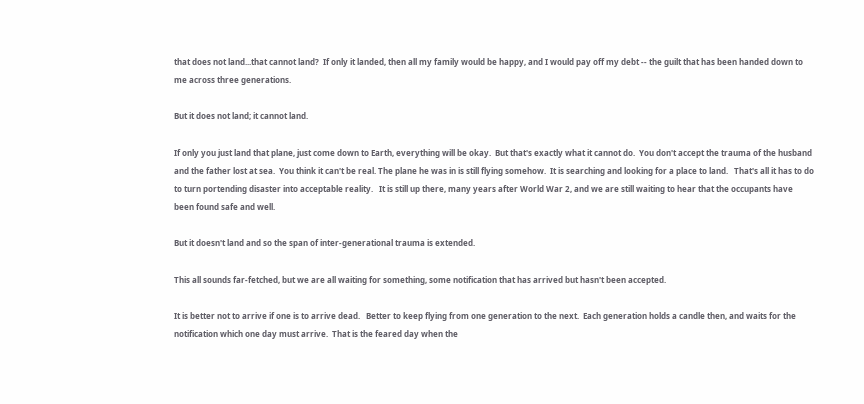that does not land...that cannot land?  If only it landed, then all my family would be happy, and I would pay off my debt -- the guilt that has been handed down to me across three generations.

But it does not land; it cannot land.

If only you just land that plane, just come down to Earth, everything will be okay.  But that's exactly what it cannot do.  You don't accept the trauma of the husband and the father lost at sea.  You think it can't be real. The plane he was in is still flying somehow.  It is searching and looking for a place to land.   That's all it has to do to turn portending disaster into acceptable reality.   It is still up there, many years after World War 2, and we are still waiting to hear that the occupants have been found safe and well.

But it doesn't land and so the span of inter-generational trauma is extended.

This all sounds far-fetched, but we are all waiting for something, some notification that has arrived but hasn't been accepted.

It is better not to arrive if one is to arrive dead.   Better to keep flying from one generation to the next.  Each generation holds a candle then, and waits for the notification which one day must arrive.  That is the feared day when the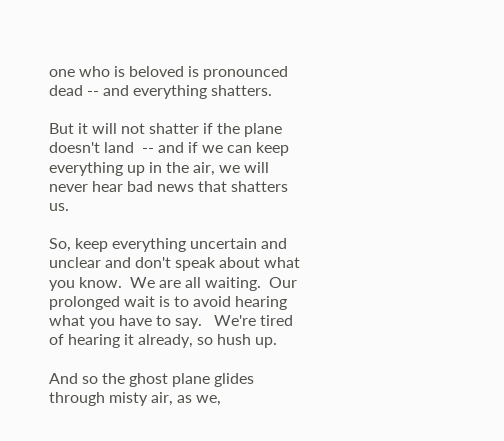one who is beloved is pronounced dead -- and everything shatters.

But it will not shatter if the plane doesn't land  -- and if we can keep everything up in the air, we will never hear bad news that shatters us.

So, keep everything uncertain and unclear and don't speak about what you know.  We are all waiting.  Our prolonged wait is to avoid hearing what you have to say.   We're tired of hearing it already, so hush up.

And so the ghost plane glides through misty air, as we,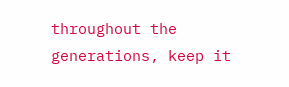throughout the generations, keep it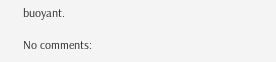buoyant.

No comments: